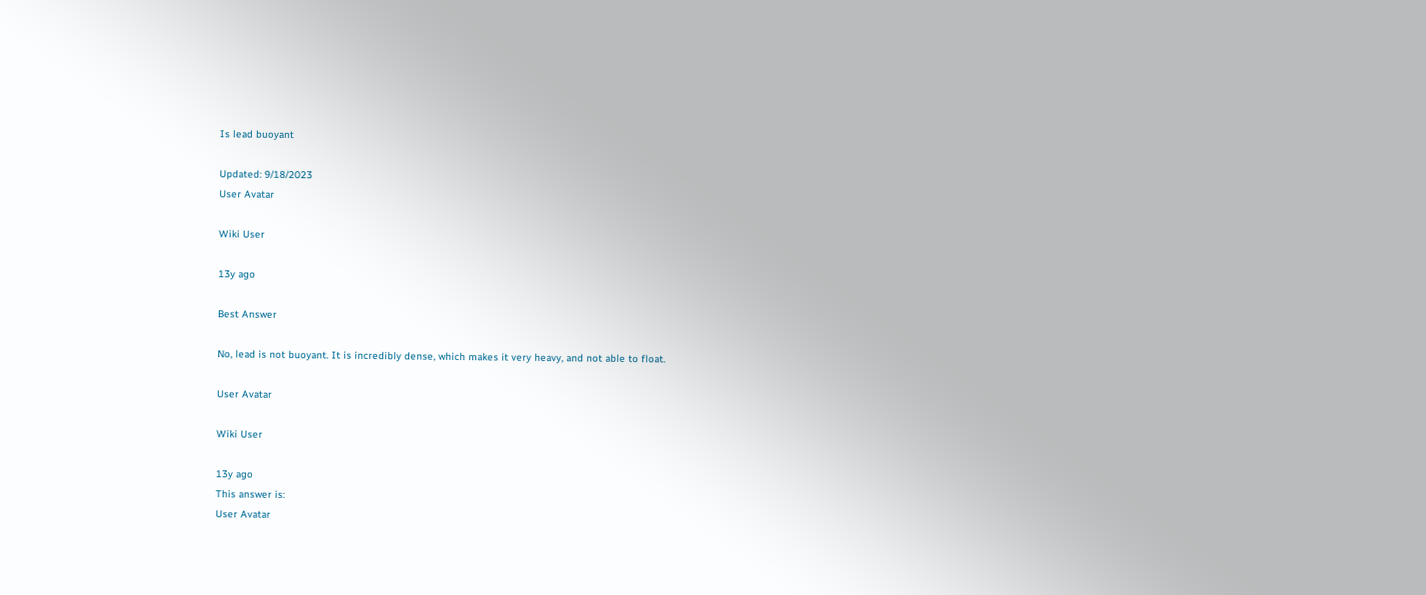Is lead buoyant

Updated: 9/18/2023
User Avatar

Wiki User

13y ago

Best Answer

No, lead is not buoyant. It is incredibly dense, which makes it very heavy, and not able to float.

User Avatar

Wiki User

13y ago
This answer is:
User Avatar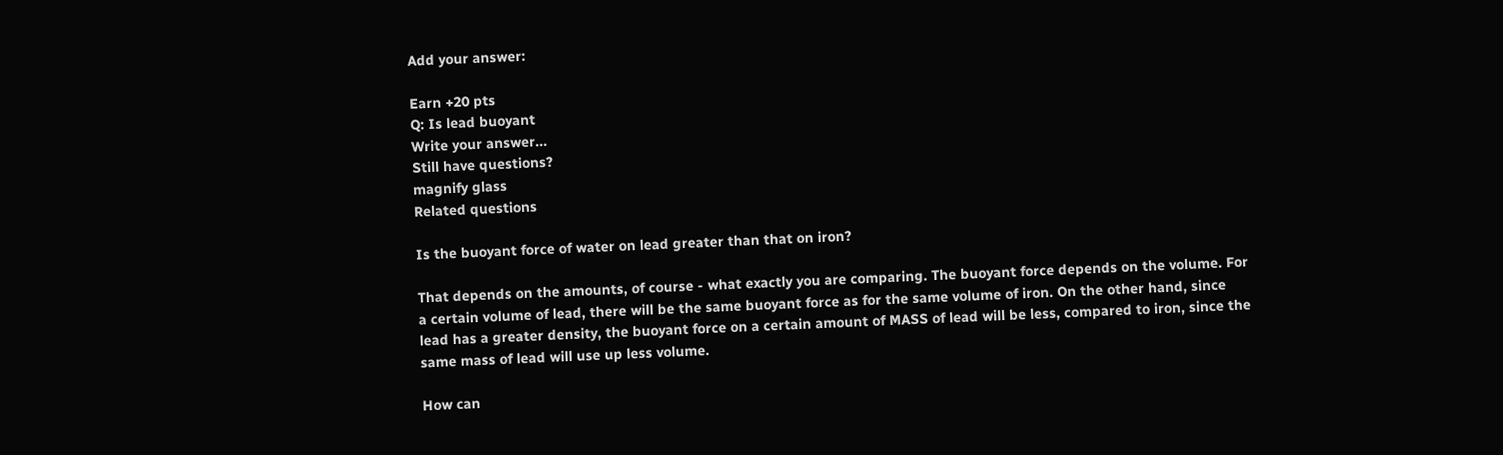Add your answer:

Earn +20 pts
Q: Is lead buoyant
Write your answer...
Still have questions?
magnify glass
Related questions

Is the buoyant force of water on lead greater than that on iron?

That depends on the amounts, of course - what exactly you are comparing. The buoyant force depends on the volume. For a certain volume of lead, there will be the same buoyant force as for the same volume of iron. On the other hand, since lead has a greater density, the buoyant force on a certain amount of MASS of lead will be less, compared to iron, since the same mass of lead will use up less volume.

How can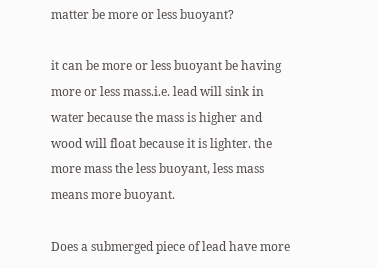matter be more or less buoyant?

it can be more or less buoyant be having more or less mass.i.e. lead will sink in water because the mass is higher and wood will float because it is lighter. the more mass the less buoyant, less mass means more buoyant.

Does a submerged piece of lead have more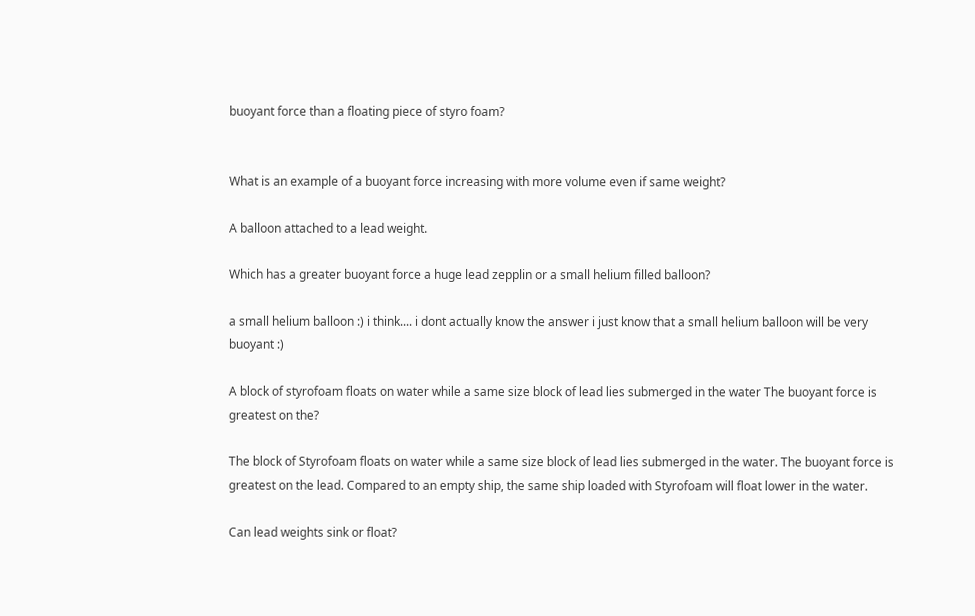buoyant force than a floating piece of styro foam?


What is an example of a buoyant force increasing with more volume even if same weight?

A balloon attached to a lead weight.

Which has a greater buoyant force a huge lead zepplin or a small helium filled balloon?

a small helium balloon :) i think.... i dont actually know the answer i just know that a small helium balloon will be very buoyant :)

A block of styrofoam floats on water while a same size block of lead lies submerged in the water The buoyant force is greatest on the?

The block of Styrofoam floats on water while a same size block of lead lies submerged in the water. The buoyant force is greatest on the lead. Compared to an empty ship, the same ship loaded with Styrofoam will float lower in the water.

Can lead weights sink or float?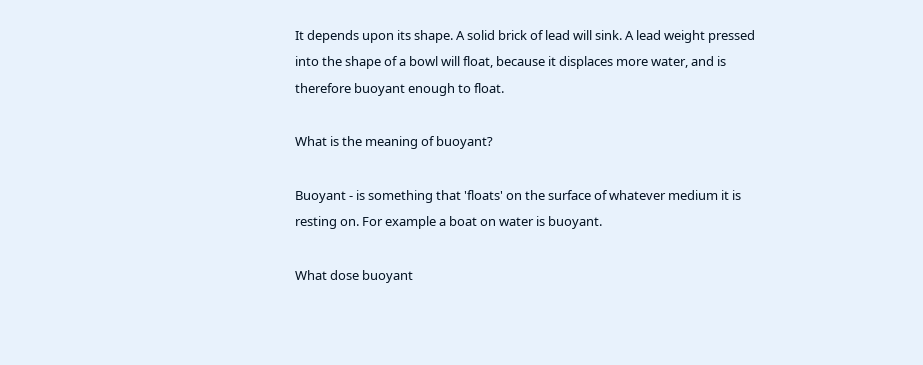It depends upon its shape. A solid brick of lead will sink. A lead weight pressed into the shape of a bowl will float, because it displaces more water, and is therefore buoyant enough to float.

What is the meaning of buoyant?

Buoyant - is something that 'floats' on the surface of whatever medium it is resting on. For example a boat on water is buoyant.

What dose buoyant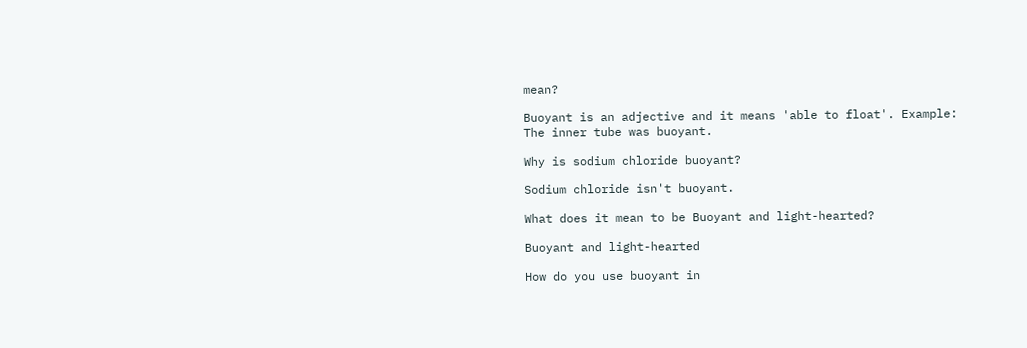mean?

Buoyant is an adjective and it means 'able to float'. Example: The inner tube was buoyant.

Why is sodium chloride buoyant?

Sodium chloride isn't buoyant.

What does it mean to be Buoyant and light-hearted?

Buoyant and light-hearted

How do you use buoyant in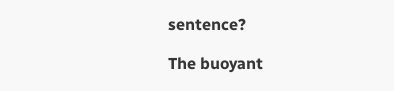sentence?

The buoyant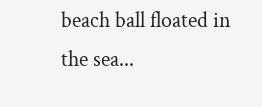beach ball floated in the sea...